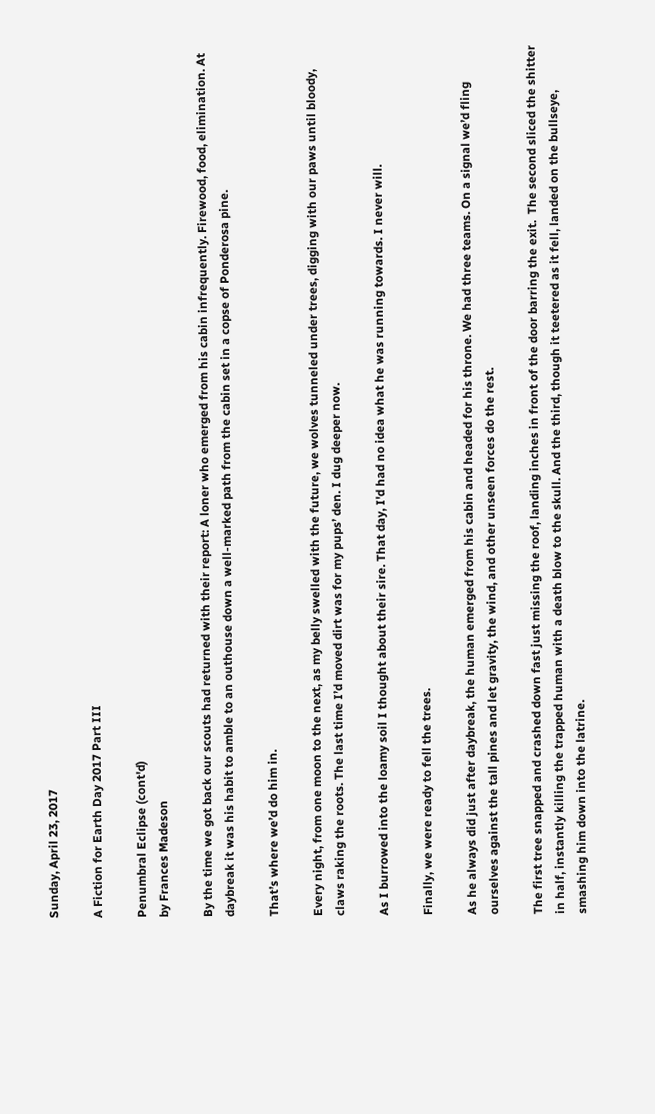Sunday, April 23, 2017

A Fiction for Earth Day 2017 Part III

Penumbral Eclipse (cont'd)
by Frances Madeson

By the time we got back our scouts had returned with their report: A loner who emerged from his cabin infrequently. Firewood, food, elimination. At daybreak it was his habit to amble to an outhouse down a well-marked path from the cabin set in a copse of Ponderosa pine.

That’s where we’d do him in.

Every night, from one moon to the next, as my belly swelled with the future, we wolves tunneled under trees, digging with our paws until bloody, claws raking the roots. The last time I’d moved dirt was for my pups’ den. I dug deeper now.

As I burrowed into the loamy soil I thought about their sire. That day, I'd had no idea what he was running towards. I never will.

Finally, we were ready to fell the trees.

As he always did just after daybreak, the human emerged from his cabin and headed for his throne. We had three teams. On a signal we’d fling ourselves against the tall pines and let gravity, the wind, and other unseen forces do the rest.

The first tree snapped and crashed down fast just missing the roof, landing inches in front of the door barring the exit.  The second sliced the shitter in half, instantly killing the trapped human with a death blow to the skull. And the third, though it teetered as it fell, landed on the bullseye, smashing him down into the latrine.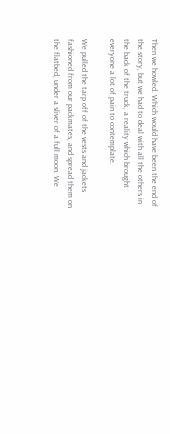Then we howled. Which would have been the end of the story, but we had to deal with all the others in the back of the truck, a reality which brought everyone a lot of pain to contemplate.

We pulled the tarp off of the vests and jackets fashioned from our packmates, and spread them on the flatbed, under a sliver of a full moon. We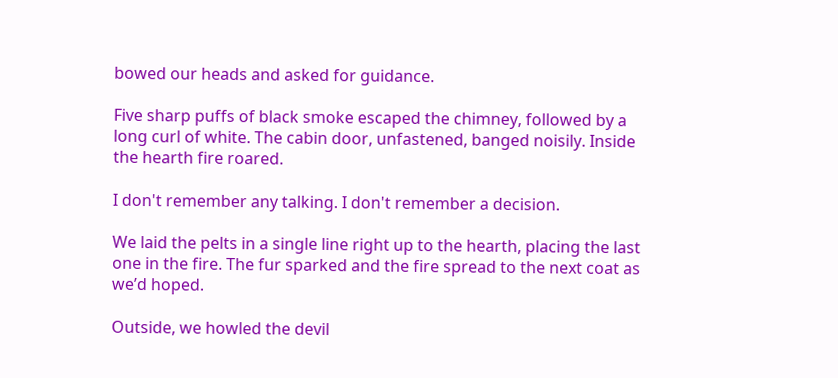bowed our heads and asked for guidance.

Five sharp puffs of black smoke escaped the chimney, followed by a long curl of white. The cabin door, unfastened, banged noisily. Inside the hearth fire roared.

I don't remember any talking. I don't remember a decision.

We laid the pelts in a single line right up to the hearth, placing the last one in the fire. The fur sparked and the fire spread to the next coat as we’d hoped.

Outside, we howled the devil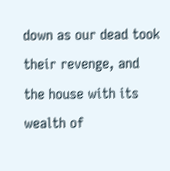down as our dead took their revenge, and the house with its wealth of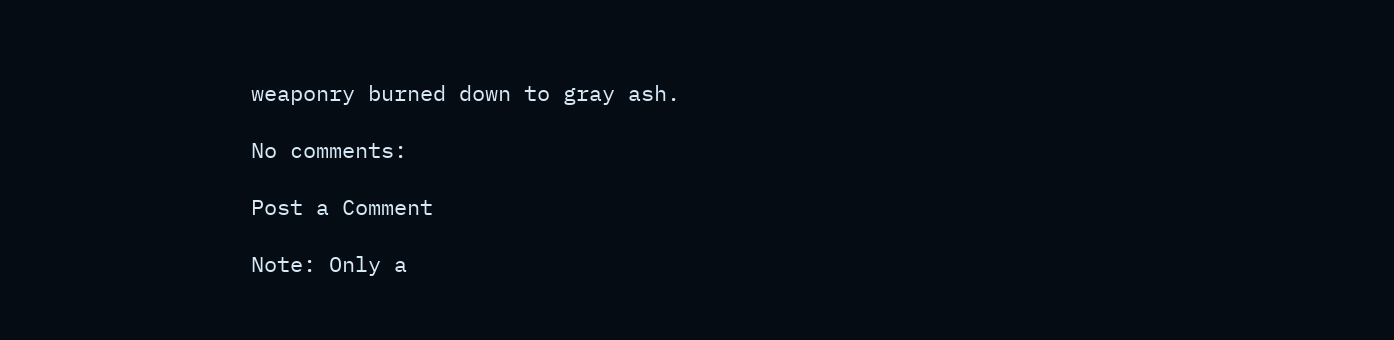weaponry burned down to gray ash.

No comments:

Post a Comment

Note: Only a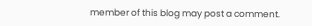member of this blog may post a comment.